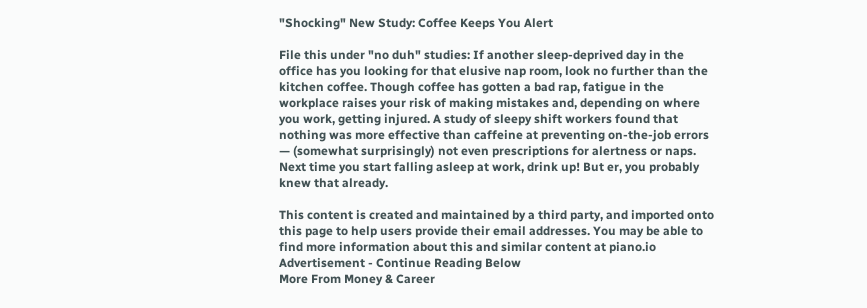"Shocking" New Study: Coffee Keeps You Alert

File this under "no duh" studies: If another sleep-deprived day in the office has you looking for that elusive nap room, look no further than the kitchen coffee. Though coffee has gotten a bad rap, fatigue in the workplace raises your risk of making mistakes and, depending on where you work, getting injured. A study of sleepy shift workers found that nothing was more effective than caffeine at preventing on-the-job errors — (somewhat surprisingly) not even prescriptions for alertness or naps. Next time you start falling asleep at work, drink up! But er, you probably knew that already.

This content is created and maintained by a third party, and imported onto this page to help users provide their email addresses. You may be able to find more information about this and similar content at piano.io
Advertisement - Continue Reading Below
More From Money & Career